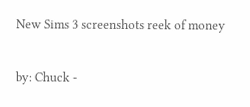New Sims 3 screenshots reek of money

by: Chuck -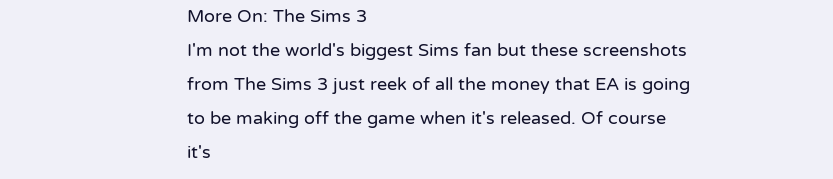More On: The Sims 3
I'm not the world's biggest Sims fan but these screenshots from The Sims 3 just reek of all the money that EA is going to be making off the game when it's released. Of course it's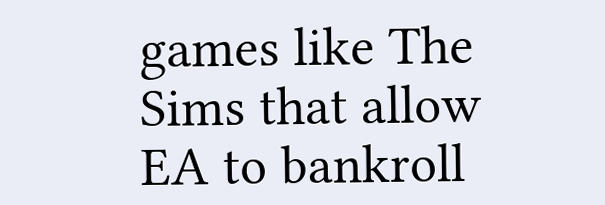games like The Sims that allow EA to bankroll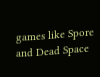games like Spore and Dead Space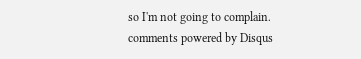so I'm not going to complain.
comments powered by Disqus